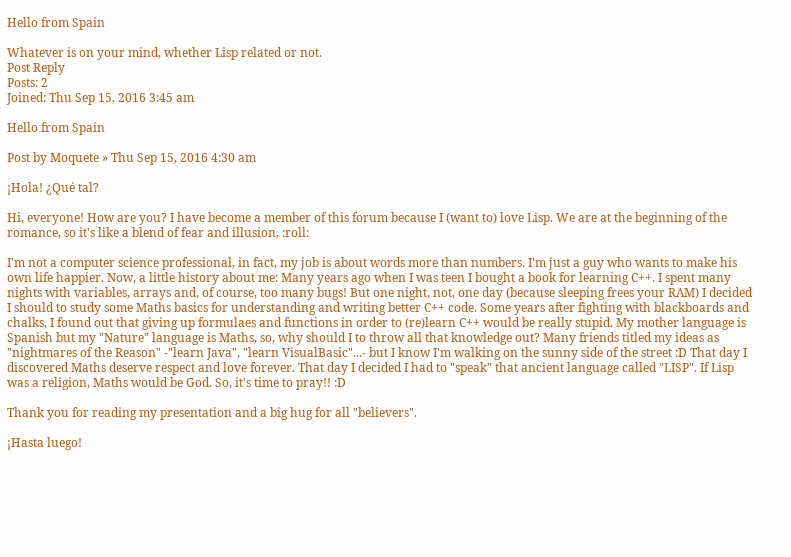Hello from Spain

Whatever is on your mind, whether Lisp related or not.
Post Reply
Posts: 2
Joined: Thu Sep 15, 2016 3:45 am

Hello from Spain

Post by Moquete » Thu Sep 15, 2016 4:30 am

¡Hola! ¿Qué tal?

Hi, everyone! How are you? I have become a member of this forum because I (want to) love Lisp. We are at the beginning of the romance, so it's like a blend of fear and illusion, :roll:

I'm not a computer science professional, in fact, my job is about words more than numbers. I'm just a guy who wants to make his own life happier. Now, a little history about me: Many years ago when I was teen I bought a book for learning C++. I spent many nights with variables, arrays and, of course, too many bugs! But one night, not, one day (because sleeping frees your RAM) I decided I should to study some Maths basics for understanding and writing better C++ code. Some years after fighting with blackboards and chalks, I found out that giving up formulaes and functions in order to (re)learn C++ would be really stupid. My mother language is Spanish but my "Nature" language is Maths, so, why should I to throw all that knowledge out? Many friends titled my ideas as "nightmares of the Reason" -"learn Java", "learn VisualBasic"...- but I know I'm walking on the sunny side of the street :D That day I discovered Maths deserve respect and love forever. That day I decided I had to "speak" that ancient language called "LISP". If Lisp was a religion, Maths would be God. So, it's time to pray!! :D

Thank you for reading my presentation and a big hug for all "believers".

¡Hasta luego!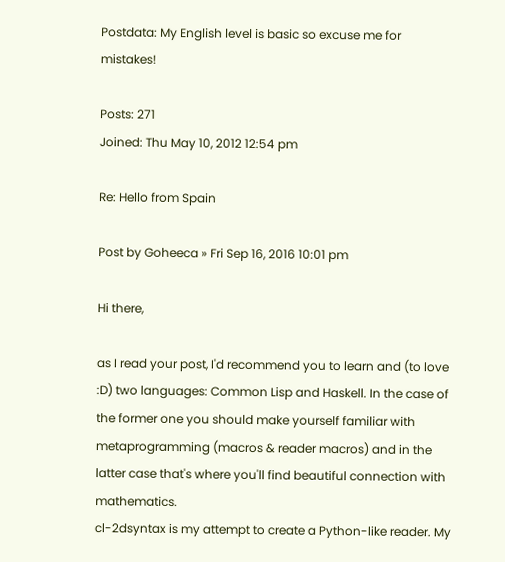Postdata: My English level is basic so excuse me for mistakes!

Posts: 271
Joined: Thu May 10, 2012 12:54 pm

Re: Hello from Spain

Post by Goheeca » Fri Sep 16, 2016 10:01 pm

Hi there,

as I read your post, I'd recommend you to learn and (to love :D) two languages: Common Lisp and Haskell. In the case of the former one you should make yourself familiar with metaprogramming (macros & reader macros) and in the latter case that's where you'll find beautiful connection with mathematics.
cl-2dsyntax is my attempt to create a Python-like reader. My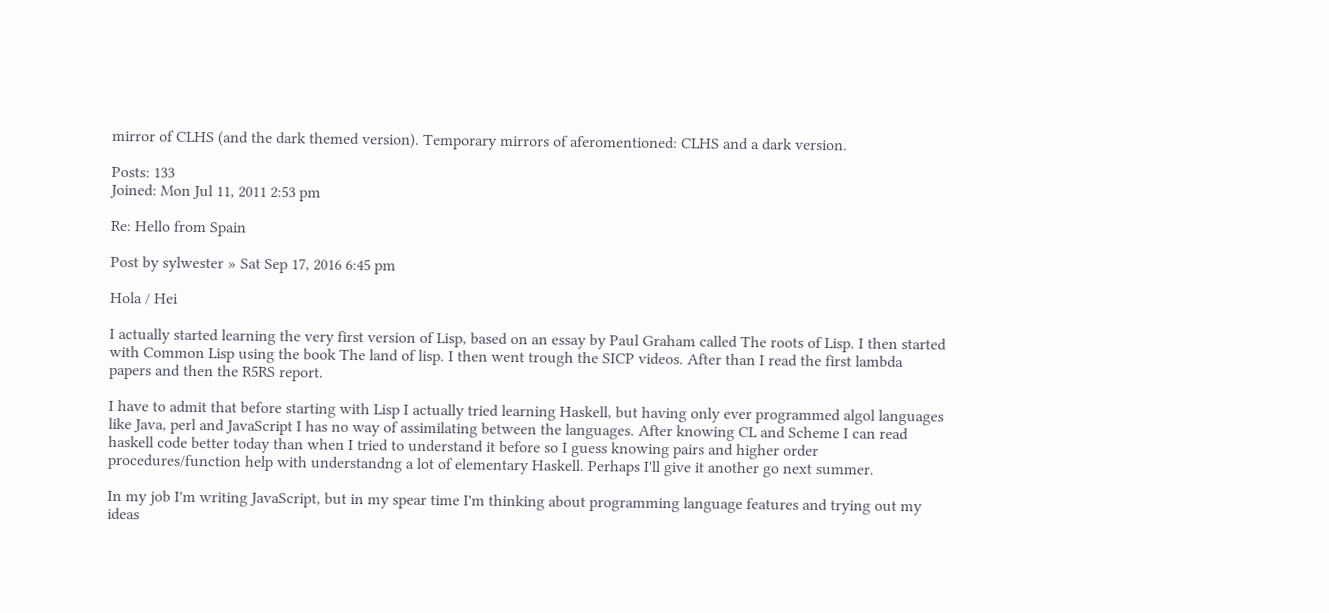mirror of CLHS (and the dark themed version). Temporary mirrors of aferomentioned: CLHS and a dark version.

Posts: 133
Joined: Mon Jul 11, 2011 2:53 pm

Re: Hello from Spain

Post by sylwester » Sat Sep 17, 2016 6:45 pm

Hola / Hei

I actually started learning the very first version of Lisp, based on an essay by Paul Graham called The roots of Lisp. I then started with Common Lisp using the book The land of lisp. I then went trough the SICP videos. After than I read the first lambda papers and then the R5RS report.

I have to admit that before starting with Lisp I actually tried learning Haskell, but having only ever programmed algol languages like Java, perl and JavaScript I has no way of assimilating between the languages. After knowing CL and Scheme I can read haskell code better today than when I tried to understand it before so I guess knowing pairs and higher order procedures/function help with understandng a lot of elementary Haskell. Perhaps I'll give it another go next summer.

In my job I'm writing JavaScript, but in my spear time I'm thinking about programming language features and trying out my ideas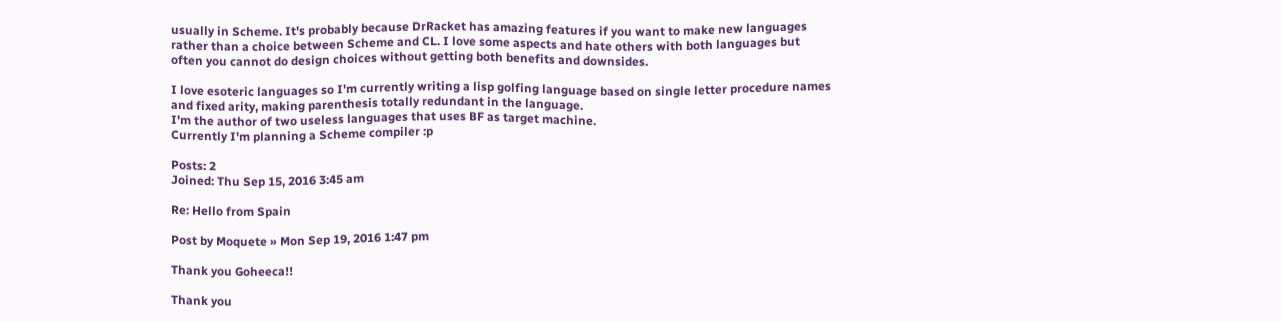usually in Scheme. It's probably because DrRacket has amazing features if you want to make new languages rather than a choice between Scheme and CL. I love some aspects and hate others with both languages but often you cannot do design choices without getting both benefits and downsides.

I love esoteric languages so I'm currently writing a lisp golfing language based on single letter procedure names and fixed arity, making parenthesis totally redundant in the language.
I'm the author of two useless languages that uses BF as target machine.
Currently I'm planning a Scheme compiler :p

Posts: 2
Joined: Thu Sep 15, 2016 3:45 am

Re: Hello from Spain

Post by Moquete » Mon Sep 19, 2016 1:47 pm

Thank you Goheeca!!

Thank you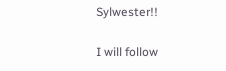Sylwester!!

I will follow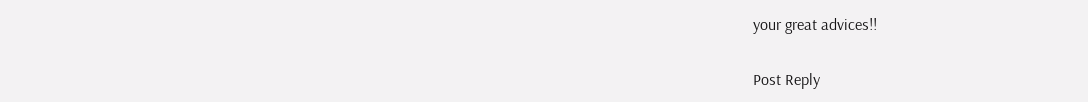your great advices!!

Post Reply